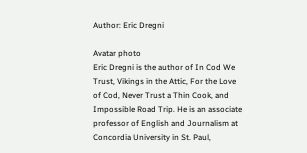Author: Eric Dregni

Avatar photo
Eric Dregni is the author of In Cod We Trust, Vikings in the Attic, For the Love of Cod, Never Trust a Thin Cook, and Impossible Road Trip. He is an associate professor of English and Journalism at Concordia University in St. Paul,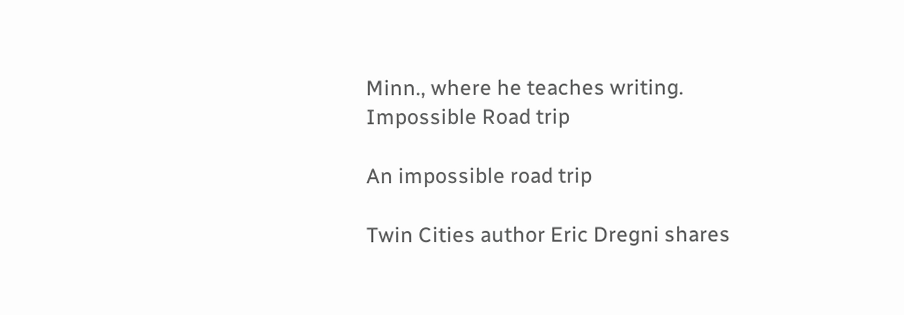Minn., where he teaches writing.
Impossible Road trip

An impossible road trip

Twin Cities author Eric Dregni shares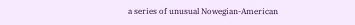a series of unusual Nowegian-American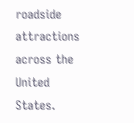roadside attractions across the United States.